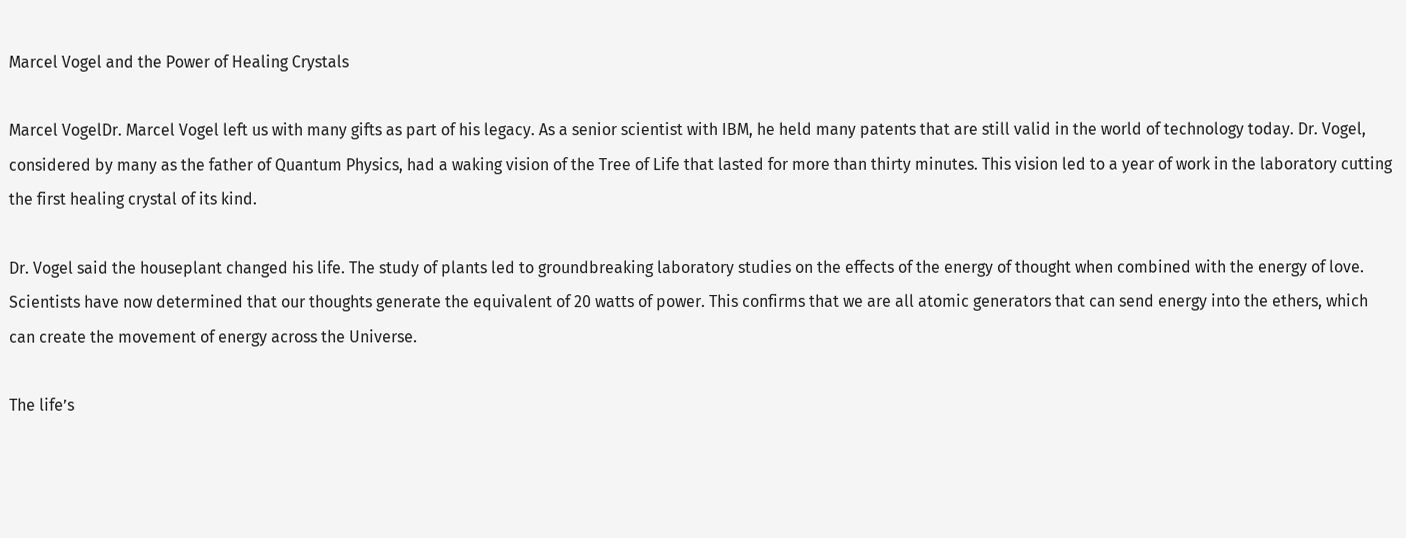Marcel Vogel and the Power of Healing Crystals

Marcel VogelDr. Marcel Vogel left us with many gifts as part of his legacy. As a senior scientist with IBM, he held many patents that are still valid in the world of technology today. Dr. Vogel, considered by many as the father of Quantum Physics, had a waking vision of the Tree of Life that lasted for more than thirty minutes. This vision led to a year of work in the laboratory cutting the first healing crystal of its kind.

Dr. Vogel said the houseplant changed his life. The study of plants led to groundbreaking laboratory studies on the effects of the energy of thought when combined with the energy of love. Scientists have now determined that our thoughts generate the equivalent of 20 watts of power. This confirms that we are all atomic generators that can send energy into the ethers, which can create the movement of energy across the Universe.

The life’s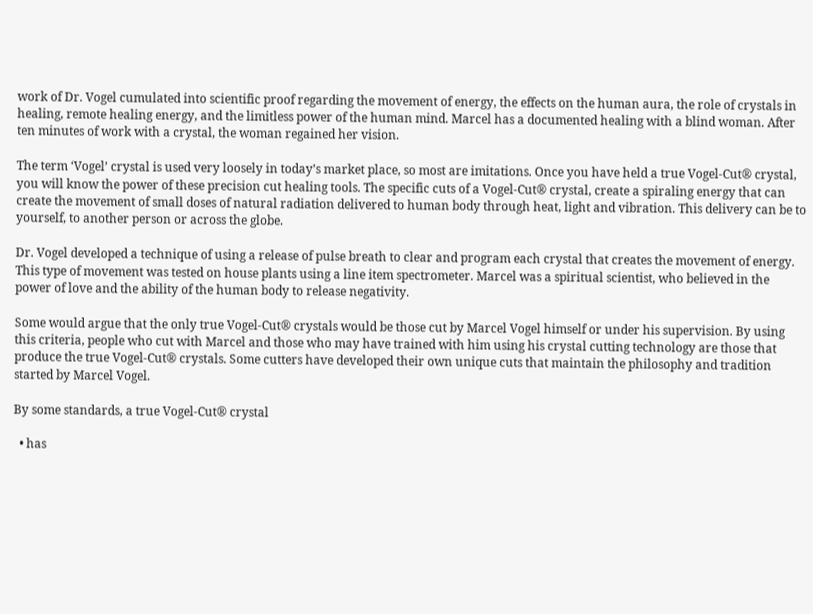work of Dr. Vogel cumulated into scientific proof regarding the movement of energy, the effects on the human aura, the role of crystals in healing, remote healing energy, and the limitless power of the human mind. Marcel has a documented healing with a blind woman. After ten minutes of work with a crystal, the woman regained her vision.

The term ‘Vogel’ crystal is used very loosely in today’s market place, so most are imitations. Once you have held a true Vogel-Cut® crystal, you will know the power of these precision cut healing tools. The specific cuts of a Vogel-Cut® crystal, create a spiraling energy that can create the movement of small doses of natural radiation delivered to human body through heat, light and vibration. This delivery can be to yourself, to another person or across the globe.

Dr. Vogel developed a technique of using a release of pulse breath to clear and program each crystal that creates the movement of energy. This type of movement was tested on house plants using a line item spectrometer. Marcel was a spiritual scientist, who believed in the power of love and the ability of the human body to release negativity.

Some would argue that the only true Vogel-Cut® crystals would be those cut by Marcel Vogel himself or under his supervision. By using this criteria, people who cut with Marcel and those who may have trained with him using his crystal cutting technology are those that produce the true Vogel-Cut® crystals. Some cutters have developed their own unique cuts that maintain the philosophy and tradition started by Marcel Vogel.

By some standards, a true Vogel-Cut® crystal

  • has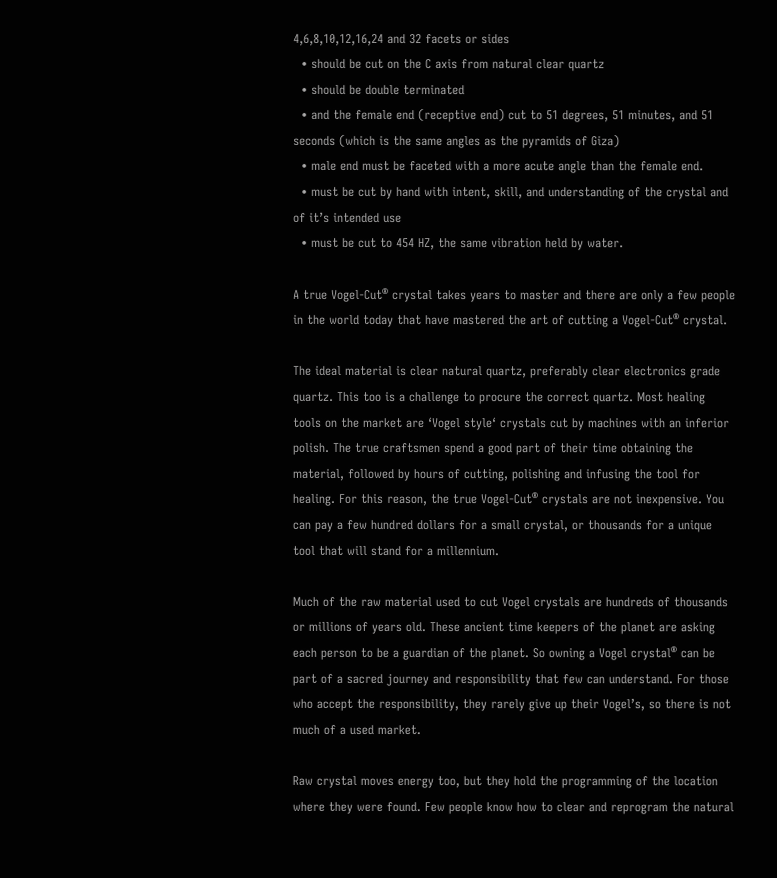4,6,8,10,12,16,24 and 32 facets or sides
  • should be cut on the C axis from natural clear quartz
  • should be double terminated
  • and the female end (receptive end) cut to 51 degrees, 51 minutes, and 51 seconds (which is the same angles as the pyramids of Giza)
  • male end must be faceted with a more acute angle than the female end.
  • must be cut by hand with intent, skill, and understanding of the crystal and of it’s intended use
  • must be cut to 454 HZ, the same vibration held by water.

A true Vogel-Cut® crystal takes years to master and there are only a few people in the world today that have mastered the art of cutting a Vogel-Cut® crystal.

The ideal material is clear natural quartz, preferably clear electronics grade quartz. This too is a challenge to procure the correct quartz. Most healing tools on the market are ‘Vogel style‘ crystals cut by machines with an inferior polish. The true craftsmen spend a good part of their time obtaining the material, followed by hours of cutting, polishing and infusing the tool for healing. For this reason, the true Vogel-Cut® crystals are not inexpensive. You can pay a few hundred dollars for a small crystal, or thousands for a unique tool that will stand for a millennium.

Much of the raw material used to cut Vogel crystals are hundreds of thousands or millions of years old. These ancient time keepers of the planet are asking each person to be a guardian of the planet. So owning a Vogel crystal® can be part of a sacred journey and responsibility that few can understand. For those who accept the responsibility, they rarely give up their Vogel’s, so there is not much of a used market.

Raw crystal moves energy too, but they hold the programming of the location where they were found. Few people know how to clear and reprogram the natural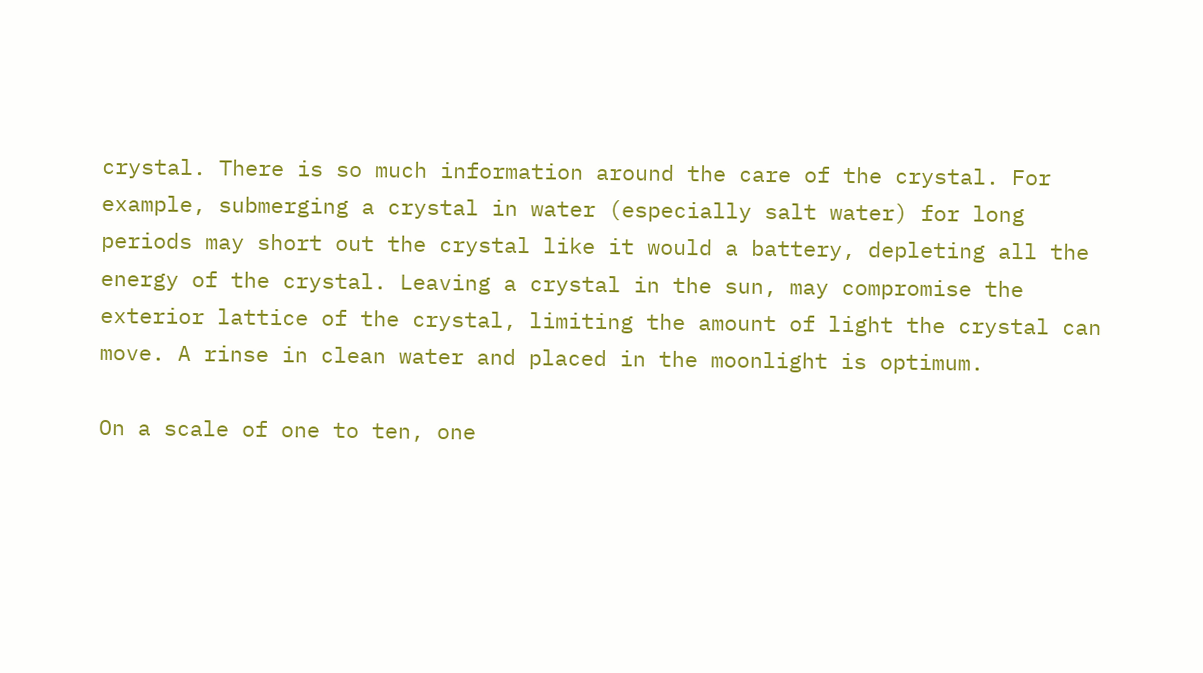crystal. There is so much information around the care of the crystal. For example, submerging a crystal in water (especially salt water) for long periods may short out the crystal like it would a battery, depleting all the energy of the crystal. Leaving a crystal in the sun, may compromise the exterior lattice of the crystal, limiting the amount of light the crystal can move. A rinse in clean water and placed in the moonlight is optimum.

On a scale of one to ten, one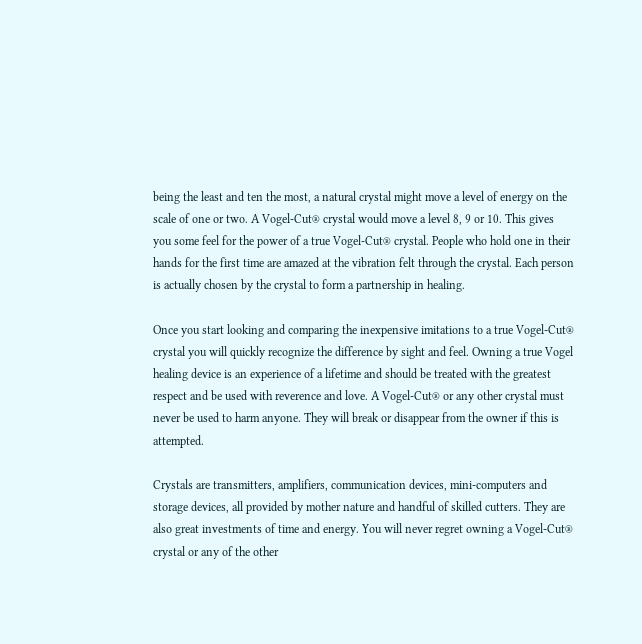being the least and ten the most, a natural crystal might move a level of energy on the scale of one or two. A Vogel-Cut® crystal would move a level 8, 9 or 10. This gives you some feel for the power of a true Vogel-Cut® crystal. People who hold one in their hands for the first time are amazed at the vibration felt through the crystal. Each person is actually chosen by the crystal to form a partnership in healing.

Once you start looking and comparing the inexpensive imitations to a true Vogel-Cut® crystal you will quickly recognize the difference by sight and feel. Owning a true Vogel healing device is an experience of a lifetime and should be treated with the greatest respect and be used with reverence and love. A Vogel-Cut® or any other crystal must never be used to harm anyone. They will break or disappear from the owner if this is attempted.

Crystals are transmitters, amplifiers, communication devices, mini-computers and storage devices, all provided by mother nature and handful of skilled cutters. They are also great investments of time and energy. You will never regret owning a Vogel-Cut® crystal or any of the other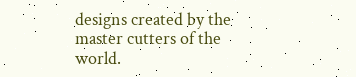designs created by the master cutters of the world.